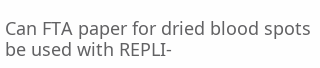Can FTA paper for dried blood spots be used with REPLI-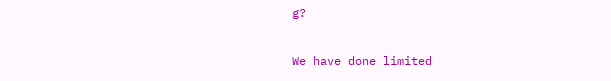g?

We have done limited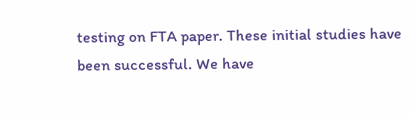testing on FTA paper. These initial studies have been successful. We have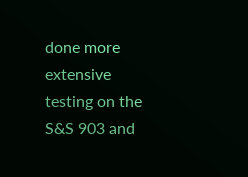done more extensive testing on the S&S 903 and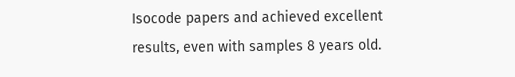Isocode papers and achieved excellent results, even with samples 8 years old.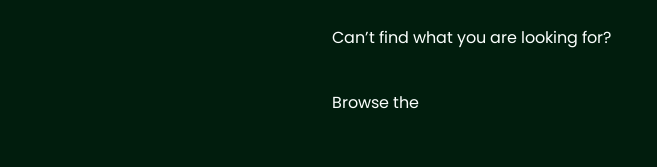Can’t find what you are looking for?

Browse the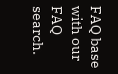FAQ base with our FAQ search.